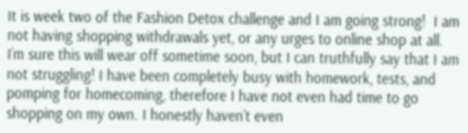It is week two of the Fashion Detox challenge and I am going strong!  I am not having shopping withdrawals yet, or any urges to online shop at all. I’m sure this will wear off sometime soon, but I can truthfully say that I am not struggling! I have been completely busy with homework, tests, and pomping for homecoming, therefore I have not even had time to go shopping on my own. I honestly haven’t even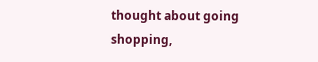thought about going shopping,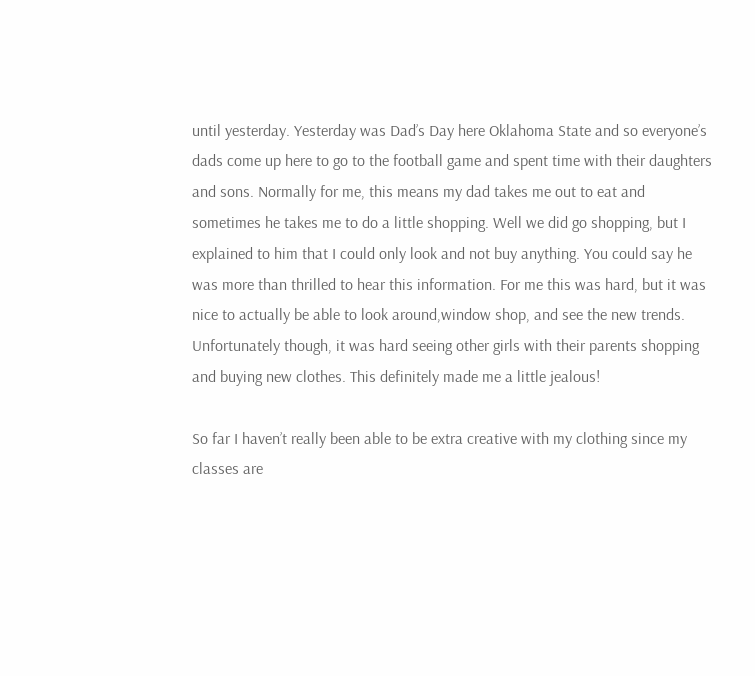until yesterday. Yesterday was Dad’s Day here Oklahoma State and so everyone’s dads come up here to go to the football game and spent time with their daughters and sons. Normally for me, this means my dad takes me out to eat and sometimes he takes me to do a little shopping. Well we did go shopping, but I explained to him that I could only look and not buy anything. You could say he was more than thrilled to hear this information. For me this was hard, but it was nice to actually be able to look around,window shop, and see the new trends. Unfortunately though, it was hard seeing other girls with their parents shopping and buying new clothes. This definitely made me a little jealous!

So far I haven’t really been able to be extra creative with my clothing since my classes are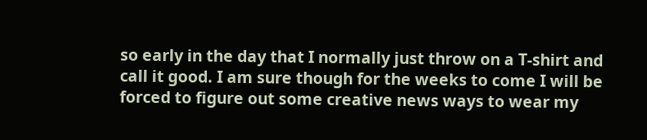so early in the day that I normally just throw on a T-shirt and call it good. I am sure though for the weeks to come I will be forced to figure out some creative news ways to wear my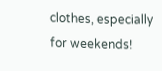clothes, especially for weekends!